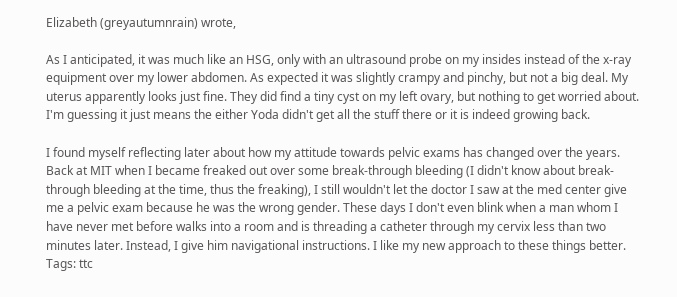Elizabeth (greyautumnrain) wrote,

As I anticipated, it was much like an HSG, only with an ultrasound probe on my insides instead of the x-ray equipment over my lower abdomen. As expected it was slightly crampy and pinchy, but not a big deal. My uterus apparently looks just fine. They did find a tiny cyst on my left ovary, but nothing to get worried about. I'm guessing it just means the either Yoda didn't get all the stuff there or it is indeed growing back.

I found myself reflecting later about how my attitude towards pelvic exams has changed over the years. Back at MIT when I became freaked out over some break-through bleeding (I didn't know about break-through bleeding at the time, thus the freaking), I still wouldn't let the doctor I saw at the med center give me a pelvic exam because he was the wrong gender. These days I don't even blink when a man whom I have never met before walks into a room and is threading a catheter through my cervix less than two minutes later. Instead, I give him navigational instructions. I like my new approach to these things better.
Tags: ttc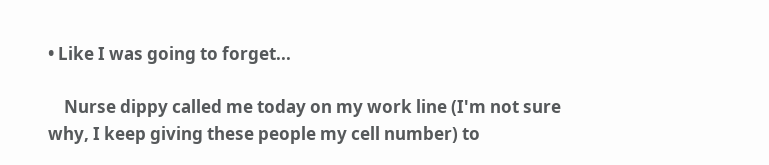• Like I was going to forget...

    Nurse dippy called me today on my work line (I'm not sure why, I keep giving these people my cell number) to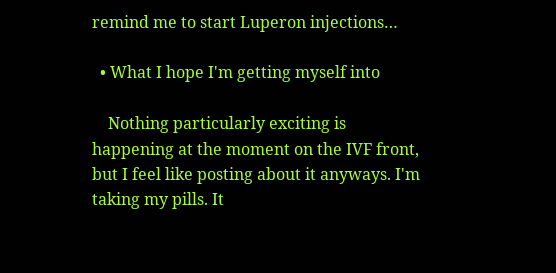remind me to start Luperon injections…

  • What I hope I'm getting myself into

    Nothing particularly exciting is happening at the moment on the IVF front, but I feel like posting about it anyways. I'm taking my pills. It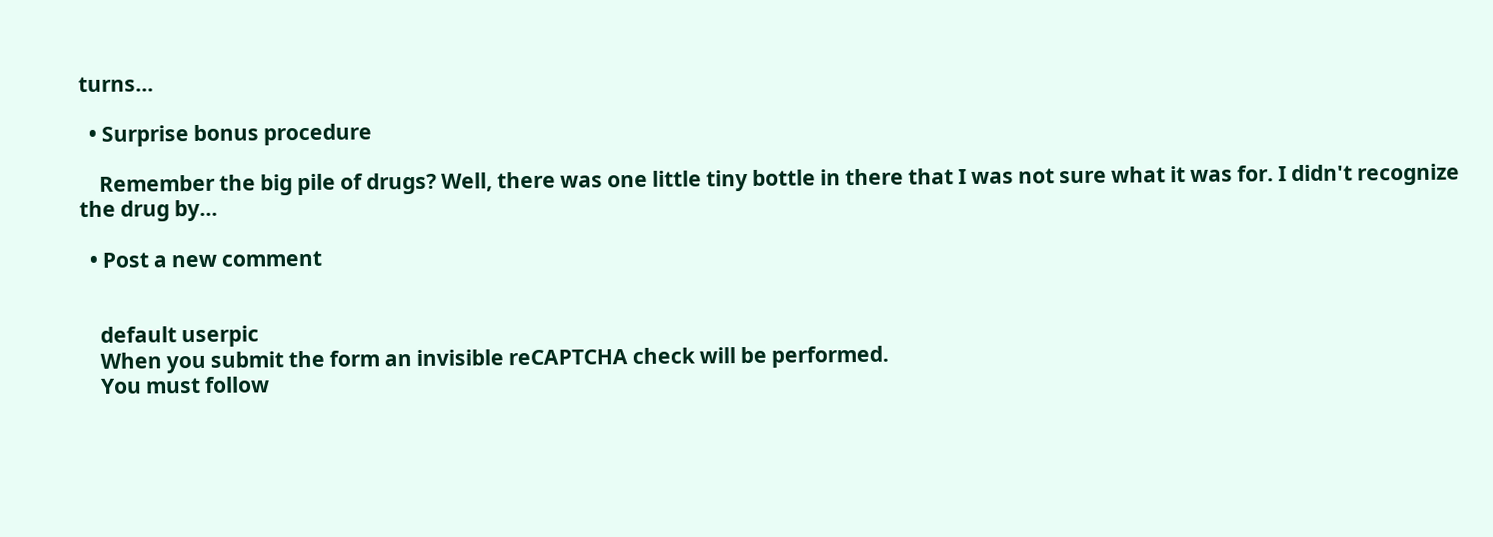turns…

  • Surprise bonus procedure

    Remember the big pile of drugs? Well, there was one little tiny bottle in there that I was not sure what it was for. I didn't recognize the drug by…

  • Post a new comment


    default userpic
    When you submit the form an invisible reCAPTCHA check will be performed.
    You must follow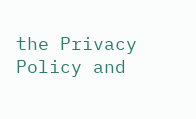the Privacy Policy and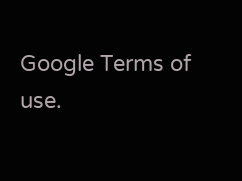Google Terms of use.